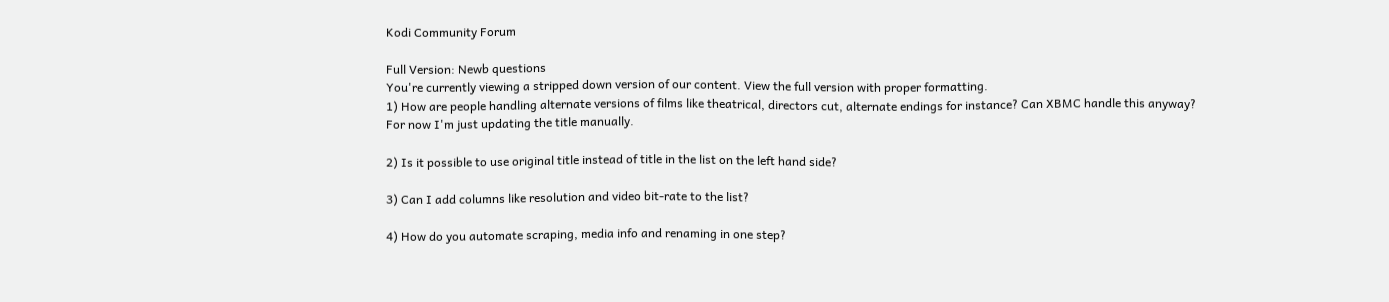Kodi Community Forum

Full Version: Newb questions
You're currently viewing a stripped down version of our content. View the full version with proper formatting.
1) How are people handling alternate versions of films like theatrical, directors cut, alternate endings for instance? Can XBMC handle this anyway? For now I'm just updating the title manually.

2) Is it possible to use original title instead of title in the list on the left hand side?

3) Can I add columns like resolution and video bit-rate to the list?

4) How do you automate scraping, media info and renaming in one step?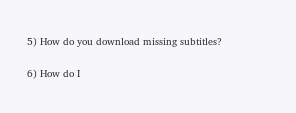5) How do you download missing subtitles?

6) How do I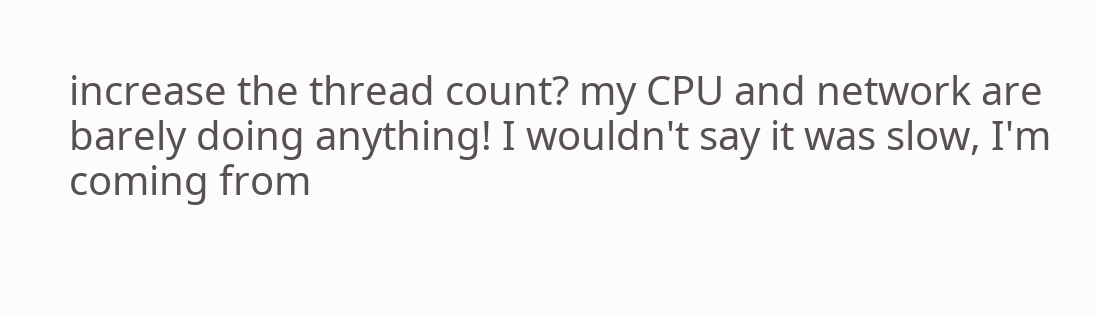increase the thread count? my CPU and network are barely doing anything! I wouldn't say it was slow, I'm coming from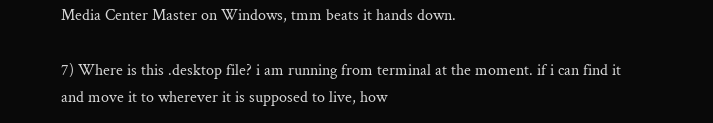Media Center Master on Windows, tmm beats it hands down.

7) Where is this .desktop file? i am running from terminal at the moment. if i can find it and move it to wherever it is supposed to live, how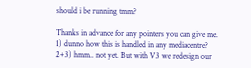should i be running tmm?

Thanks in advance for any pointers you can give me.
1) dunno how this is handled in any mediacentre?
2+3) hmm.. not yet. But with V3 we redesign our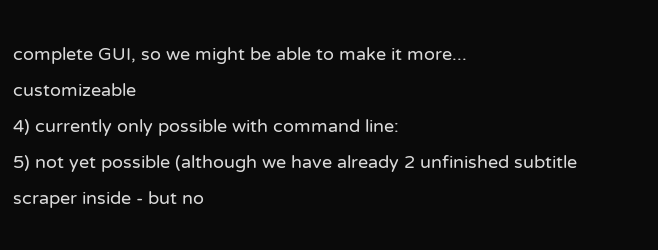complete GUI, so we might be able to make it more... customizeable
4) currently only possible with command line:
5) not yet possible (although we have already 2 unfinished subtitle scraper inside - but no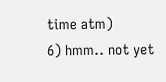time atm)
6) hmm.. not yet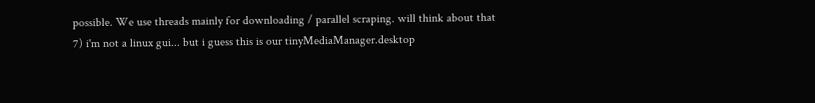possible. We use threads mainly for downloading / parallel scraping. will think about that
7) i'm not a linux gui... but i guess this is our tinyMediaManager.desktop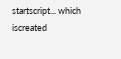startscript... which iscreated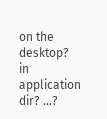on the desktop? in application dir? ...?